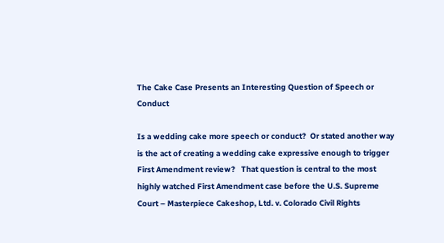The Cake Case Presents an Interesting Question of Speech or Conduct

Is a wedding cake more speech or conduct?  Or stated another way is the act of creating a wedding cake expressive enough to trigger First Amendment review?   That question is central to the most highly watched First Amendment case before the U.S. Supreme Court – Masterpiece Cakeshop, Ltd. v. Colorado Civil Rights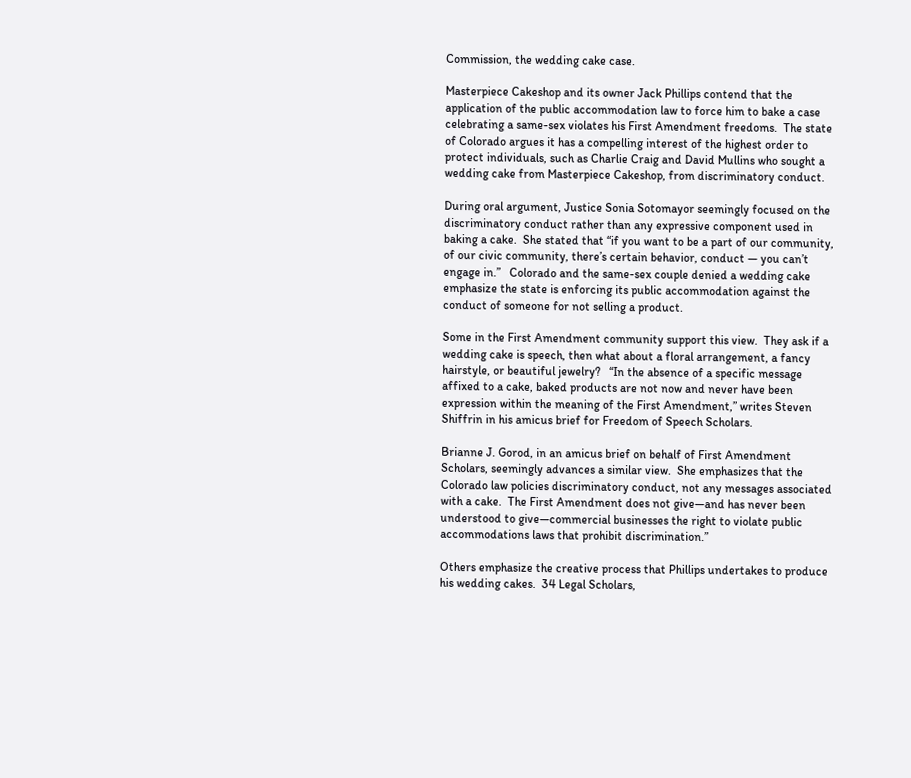Commission, the wedding cake case.

Masterpiece Cakeshop and its owner Jack Phillips contend that the application of the public accommodation law to force him to bake a case celebrating a same-sex violates his First Amendment freedoms.  The state of Colorado argues it has a compelling interest of the highest order to protect individuals, such as Charlie Craig and David Mullins who sought a wedding cake from Masterpiece Cakeshop, from discriminatory conduct.

During oral argument, Justice Sonia Sotomayor seemingly focused on the discriminatory conduct rather than any expressive component used in baking a cake.  She stated that “if you want to be a part of our community, of our civic community, there’s certain behavior, conduct — you can’t engage in.”   Colorado and the same-sex couple denied a wedding cake emphasize the state is enforcing its public accommodation against the conduct of someone for not selling a product.

Some in the First Amendment community support this view.  They ask if a wedding cake is speech, then what about a floral arrangement, a fancy hairstyle, or beautiful jewelry?   “In the absence of a specific message affixed to a cake, baked products are not now and never have been expression within the meaning of the First Amendment,” writes Steven Shiffrin in his amicus brief for Freedom of Speech Scholars.

Brianne J. Gorod, in an amicus brief on behalf of First Amendment Scholars, seemingly advances a similar view.  She emphasizes that the Colorado law policies discriminatory conduct, not any messages associated with a cake.  The First Amendment does not give—and has never been understood to give—commercial businesses the right to violate public accommodations laws that prohibit discrimination.”

Others emphasize the creative process that Phillips undertakes to produce his wedding cakes.  34 Legal Scholars,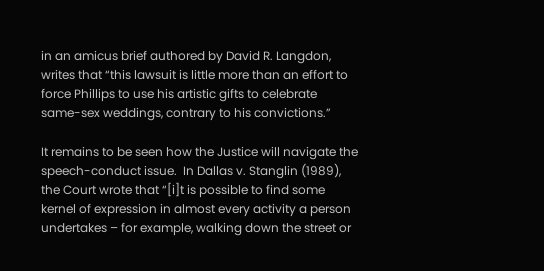in an amicus brief authored by David R. Langdon, writes that “this lawsuit is little more than an effort to force Phillips to use his artistic gifts to celebrate same-sex weddings, contrary to his convictions.”

It remains to be seen how the Justice will navigate the speech-conduct issue.  In Dallas v. Stanglin (1989), the Court wrote that “[i]t is possible to find some kernel of expression in almost every activity a person undertakes – for example, walking down the street or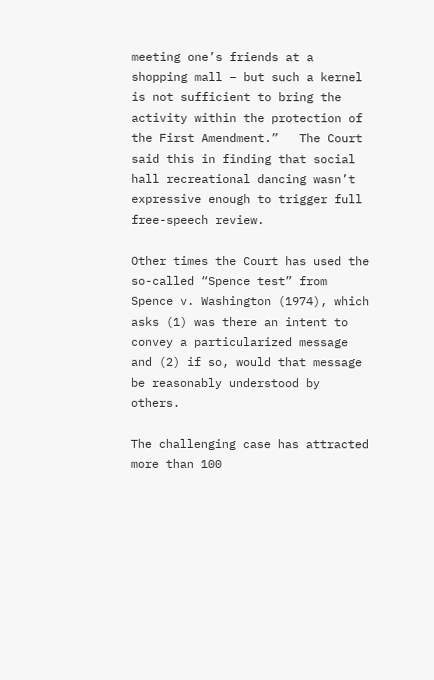meeting one’s friends at a shopping mall – but such a kernel is not sufficient to bring the activity within the protection of the First Amendment.”   The Court said this in finding that social hall recreational dancing wasn’t expressive enough to trigger full free-speech review.

Other times the Court has used the so-called “Spence test” from Spence v. Washington (1974), which asks (1) was there an intent to convey a particularized message and (2) if so, would that message be reasonably understood by others.

The challenging case has attracted more than 100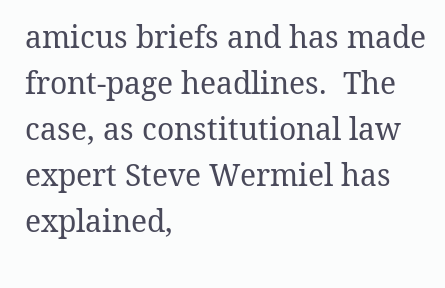amicus briefs and has made front-page headlines.  The case, as constitutional law expert Steve Wermiel has explained,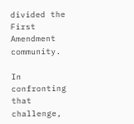divided the First Amendment community.

In confronting that challenge,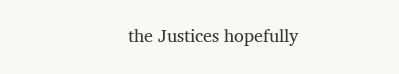the Justices hopefully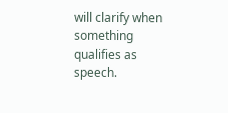will clarify when something qualifies as speech.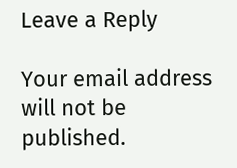Leave a Reply

Your email address will not be published.